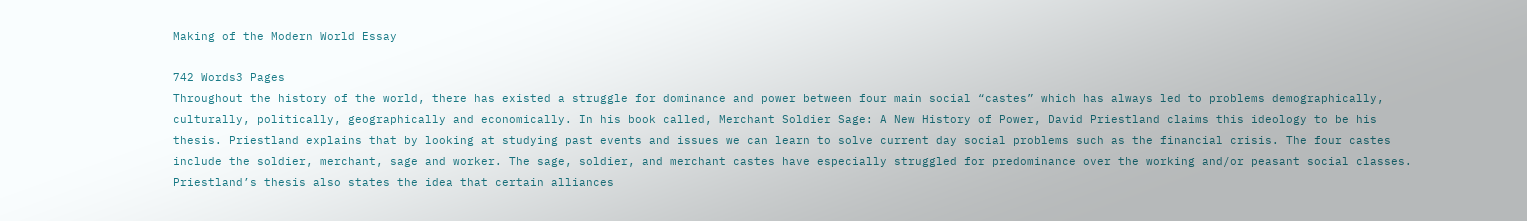Making of the Modern World Essay

742 Words3 Pages
Throughout the history of the world, there has existed a struggle for dominance and power between four main social “castes” which has always led to problems demographically, culturally, politically, geographically and economically. In his book called, Merchant Soldier Sage: A New History of Power, David Priestland claims this ideology to be his thesis. Priestland explains that by looking at studying past events and issues we can learn to solve current day social problems such as the financial crisis. The four castes include the soldier, merchant, sage and worker. The sage, soldier, and merchant castes have especially struggled for predominance over the working and/or peasant social classes. Priestland’s thesis also states the idea that certain alliances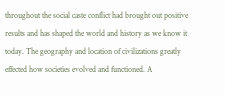throughout the social caste conflict had brought out positive results and has shaped the world and history as we know it today. The geography and location of civilizations greatly effected how societies evolved and functioned. A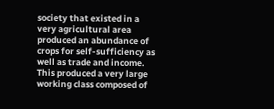society that existed in a very agricultural area produced an abundance of crops for self-sufficiency as well as trade and income. This produced a very large working class composed of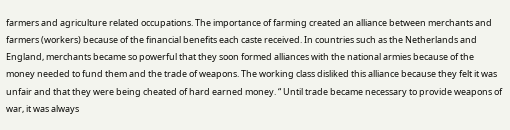farmers and agriculture related occupations. The importance of farming created an alliance between merchants and farmers (workers) because of the financial benefits each caste received. In countries such as the Netherlands and England, merchants became so powerful that they soon formed alliances with the national armies because of the money needed to fund them and the trade of weapons. The working class disliked this alliance because they felt it was unfair and that they were being cheated of hard earned money. “ Until trade became necessary to provide weapons of war, it was always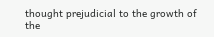thought prejudicial to the growth of the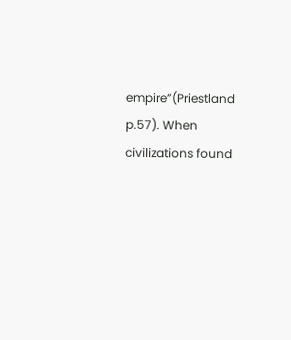empire”(Priestland p.57). When civilizations found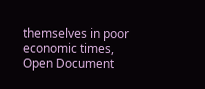themselves in poor economic times,
Open Document